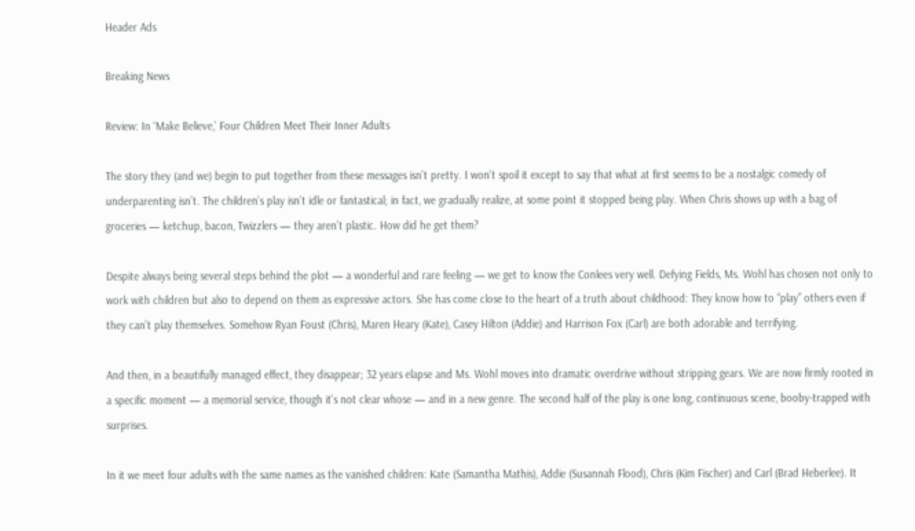Header Ads

Breaking News

Review: In ‘Make Believe,’ Four Children Meet Their Inner Adults

The story they (and we) begin to put together from these messages isn’t pretty. I won’t spoil it except to say that what at first seems to be a nostalgic comedy of underparenting isn’t. The children’s play isn’t idle or fantastical; in fact, we gradually realize, at some point it stopped being play. When Chris shows up with a bag of groceries — ketchup, bacon, Twizzlers — they aren’t plastic. How did he get them?

Despite always being several steps behind the plot — a wonderful and rare feeling — we get to know the Conlees very well. Defying Fields, Ms. Wohl has chosen not only to work with children but also to depend on them as expressive actors. She has come close to the heart of a truth about childhood: They know how to “play” others even if they can’t play themselves. Somehow Ryan Foust (Chris), Maren Heary (Kate), Casey Hilton (Addie) and Harrison Fox (Carl) are both adorable and terrifying.

And then, in a beautifully managed effect, they disappear; 32 years elapse and Ms. Wohl moves into dramatic overdrive without stripping gears. We are now firmly rooted in a specific moment — a memorial service, though it’s not clear whose — and in a new genre. The second half of the play is one long, continuous scene, booby-trapped with surprises.

In it we meet four adults with the same names as the vanished children: Kate (Samantha Mathis), Addie (Susannah Flood), Chris (Kim Fischer) and Carl (Brad Heberlee). It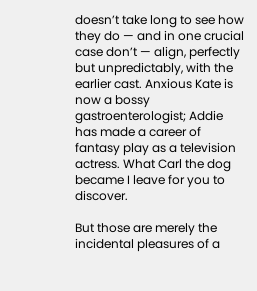doesn’t take long to see how they do — and in one crucial case don’t — align, perfectly but unpredictably, with the earlier cast. Anxious Kate is now a bossy gastroenterologist; Addie has made a career of fantasy play as a television actress. What Carl the dog became I leave for you to discover.

But those are merely the incidental pleasures of a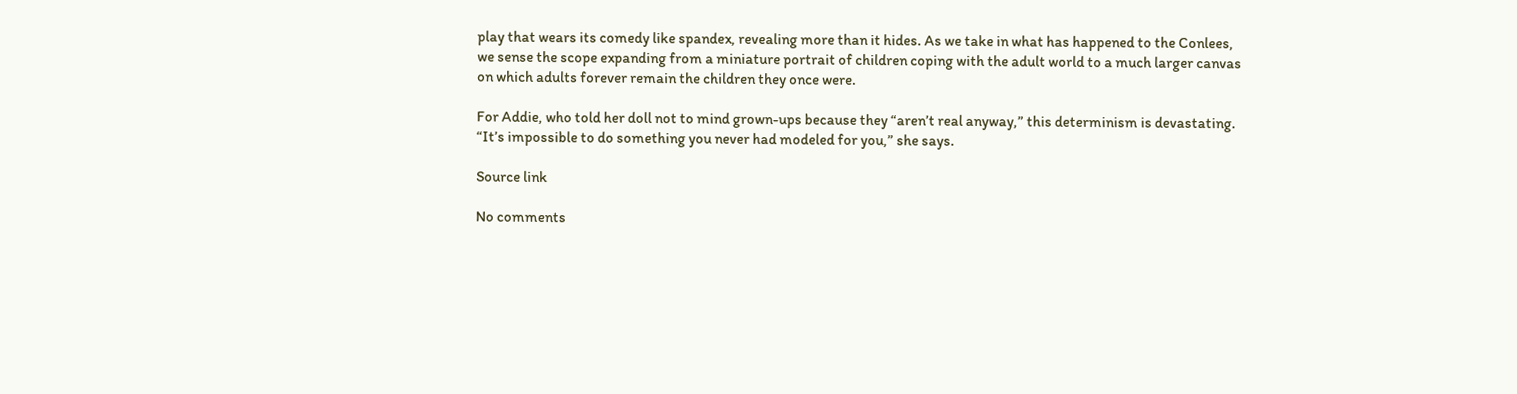play that wears its comedy like spandex, revealing more than it hides. As we take in what has happened to the Conlees, we sense the scope expanding from a miniature portrait of children coping with the adult world to a much larger canvas on which adults forever remain the children they once were.

For Addie, who told her doll not to mind grown-ups because they “aren’t real anyway,” this determinism is devastating. “It’s impossible to do something you never had modeled for you,” she says.

Source link

No comments